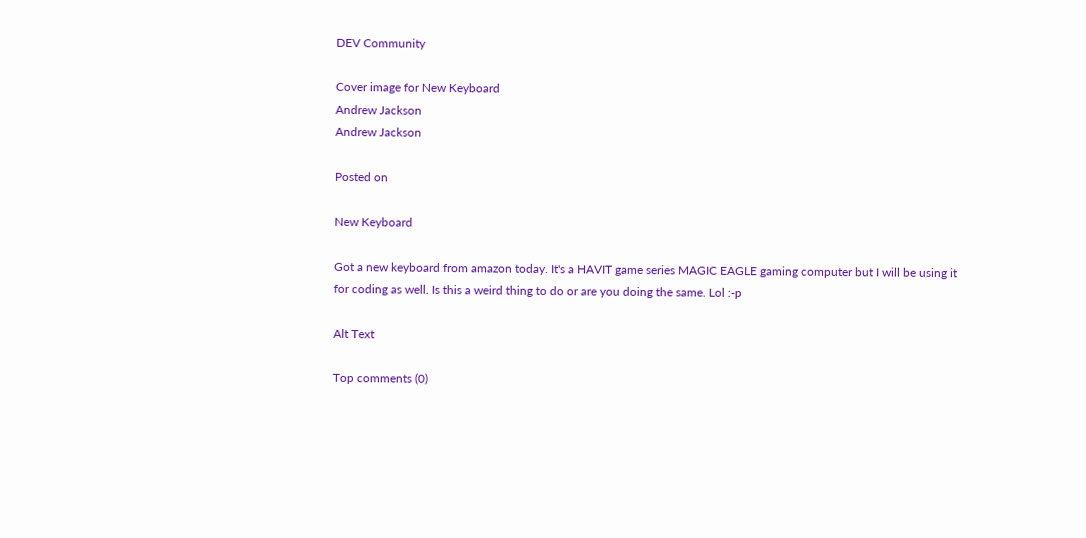DEV Community

Cover image for New Keyboard
Andrew Jackson
Andrew Jackson

Posted on

New Keyboard

Got a new keyboard from amazon today. It's a HAVIT game series MAGIC EAGLE gaming computer but I will be using it for coding as well. Is this a weird thing to do or are you doing the same. Lol :-p

Alt Text

Top comments (0)